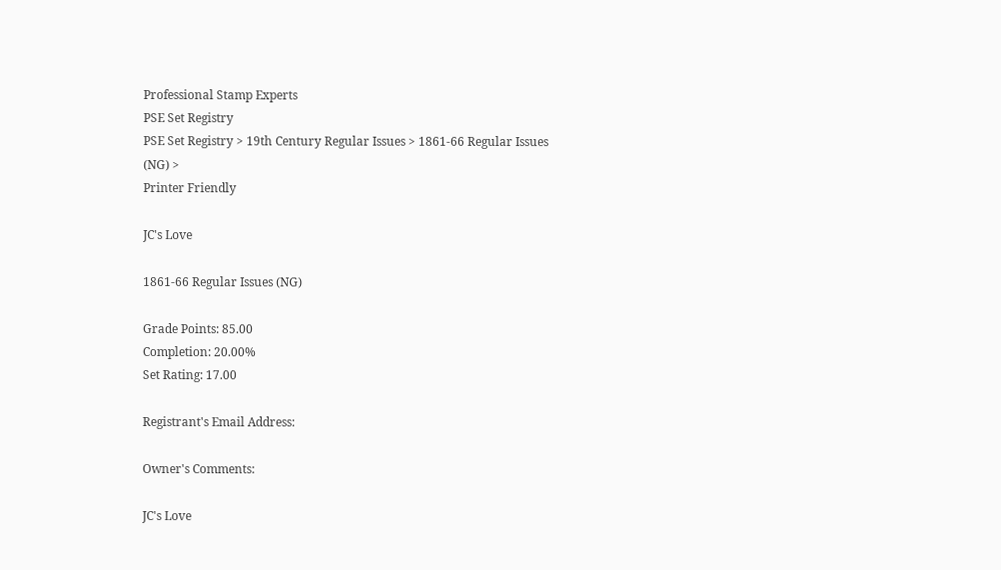Professional Stamp Experts
PSE Set Registry
PSE Set Registry > 19th Century Regular Issues > 1861-66 Regular Issues (NG) >
Printer Friendly

JC's Love

1861-66 Regular Issues (NG)

Grade Points: 85.00
Completion: 20.00%
Set Rating: 17.00

Registrant's Email Address:

Owner's Comments:

JC's Love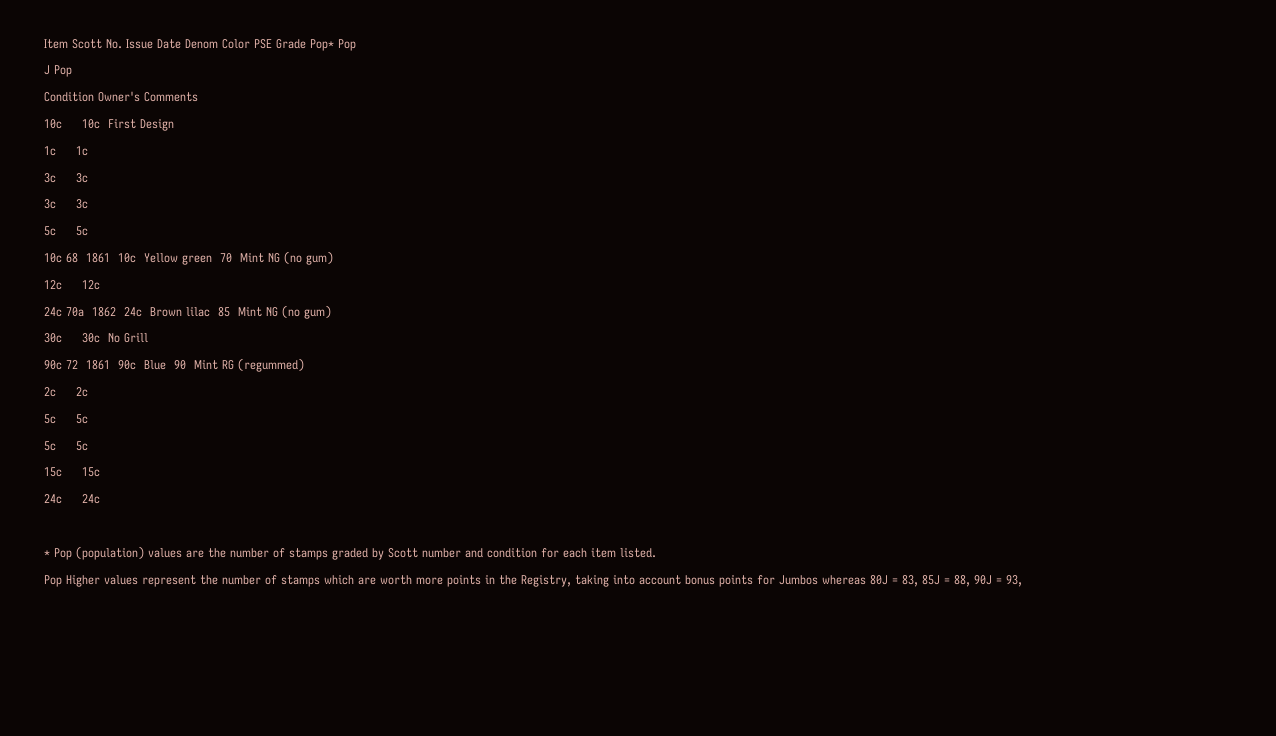Item Scott No. Issue Date Denom Color PSE Grade Pop* Pop
J Pop
Condition Owner's Comments
10c     10c  First Design
1c     1c
3c     3c
3c     3c
5c     5c
10c 68  1861  10c  Yellow green  70  Mint NG (no gum)
12c     12c
24c 70a  1862  24c  Brown lilac  85  Mint NG (no gum)
30c     30c  No Grill
90c 72  1861  90c  Blue  90  Mint RG (regummed)
2c     2c
5c     5c
5c     5c
15c     15c
24c     24c

* Pop (population) values are the number of stamps graded by Scott number and condition for each item listed.
Pop Higher values represent the number of stamps which are worth more points in the Registry, taking into account bonus points for Jumbos whereas 80J = 83, 85J = 88, 90J = 93,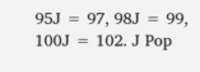95J = 97, 98J = 99, 100J = 102. J Pop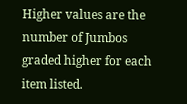Higher values are the number of Jumbos graded higher for each item listed.